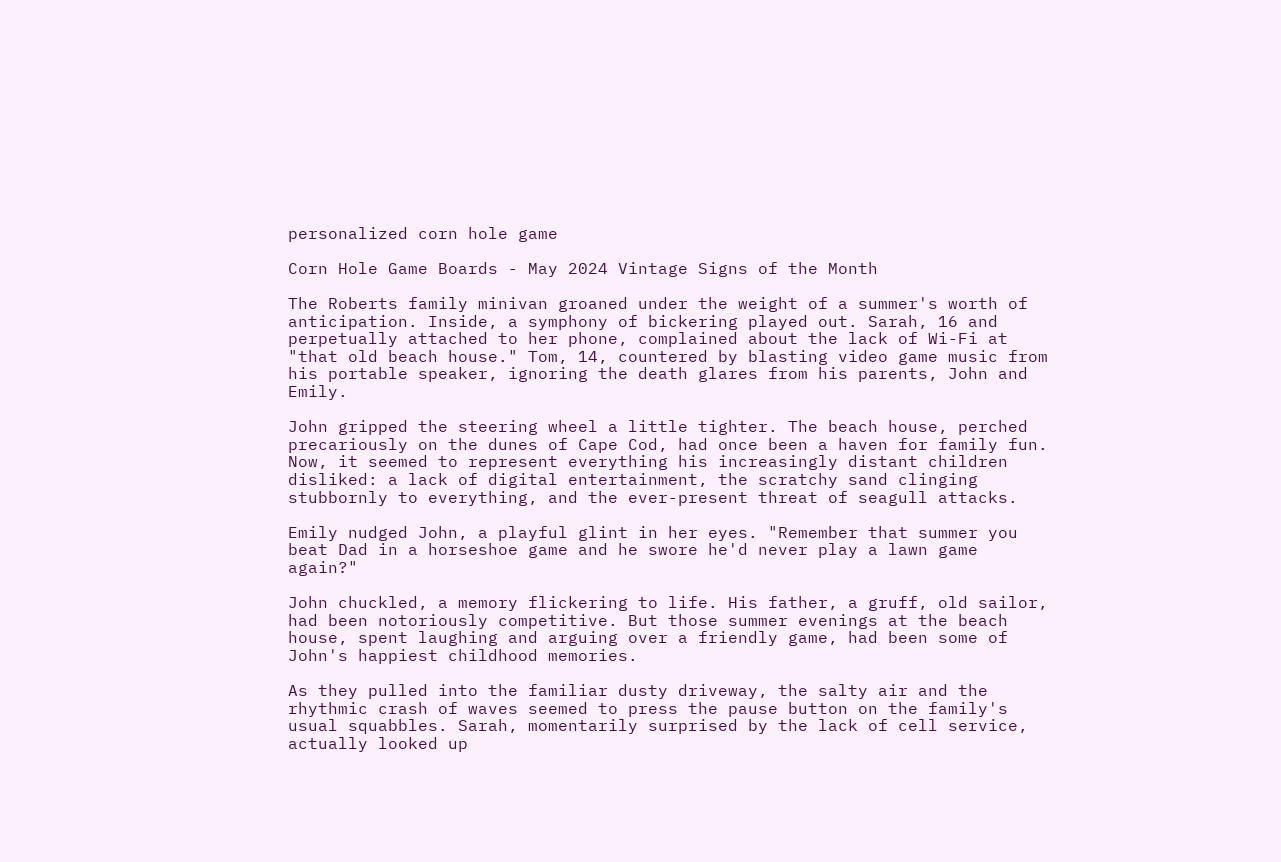personalized corn hole game

Corn Hole Game Boards - May 2024 Vintage Signs of the Month

The Roberts family minivan groaned under the weight of a summer's worth of anticipation. Inside, a symphony of bickering played out. Sarah, 16 and perpetually attached to her phone, complained about the lack of Wi-Fi at "that old beach house." Tom, 14, countered by blasting video game music from his portable speaker, ignoring the death glares from his parents, John and Emily.

John gripped the steering wheel a little tighter. The beach house, perched precariously on the dunes of Cape Cod, had once been a haven for family fun. Now, it seemed to represent everything his increasingly distant children disliked: a lack of digital entertainment, the scratchy sand clinging stubbornly to everything, and the ever-present threat of seagull attacks.

Emily nudged John, a playful glint in her eyes. "Remember that summer you beat Dad in a horseshoe game and he swore he'd never play a lawn game again?"

John chuckled, a memory flickering to life. His father, a gruff, old sailor, had been notoriously competitive. But those summer evenings at the beach house, spent laughing and arguing over a friendly game, had been some of John's happiest childhood memories.

As they pulled into the familiar dusty driveway, the salty air and the rhythmic crash of waves seemed to press the pause button on the family's usual squabbles. Sarah, momentarily surprised by the lack of cell service, actually looked up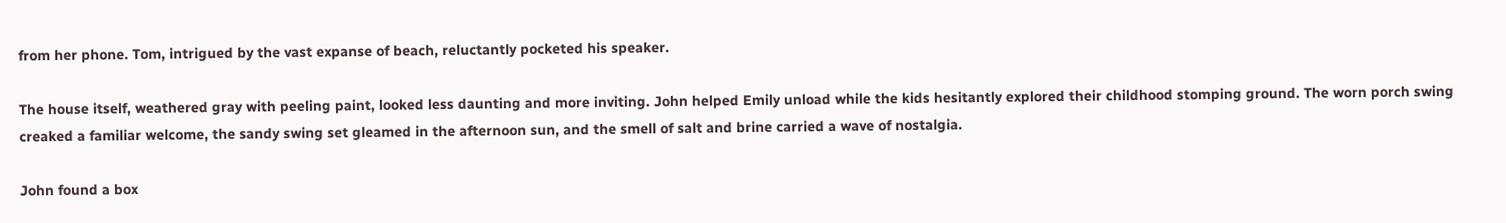from her phone. Tom, intrigued by the vast expanse of beach, reluctantly pocketed his speaker.

The house itself, weathered gray with peeling paint, looked less daunting and more inviting. John helped Emily unload while the kids hesitantly explored their childhood stomping ground. The worn porch swing creaked a familiar welcome, the sandy swing set gleamed in the afternoon sun, and the smell of salt and brine carried a wave of nostalgia.

John found a box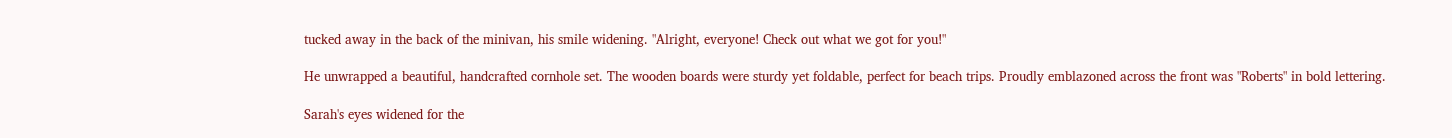tucked away in the back of the minivan, his smile widening. "Alright, everyone! Check out what we got for you!"

He unwrapped a beautiful, handcrafted cornhole set. The wooden boards were sturdy yet foldable, perfect for beach trips. Proudly emblazoned across the front was "Roberts" in bold lettering.

Sarah's eyes widened for the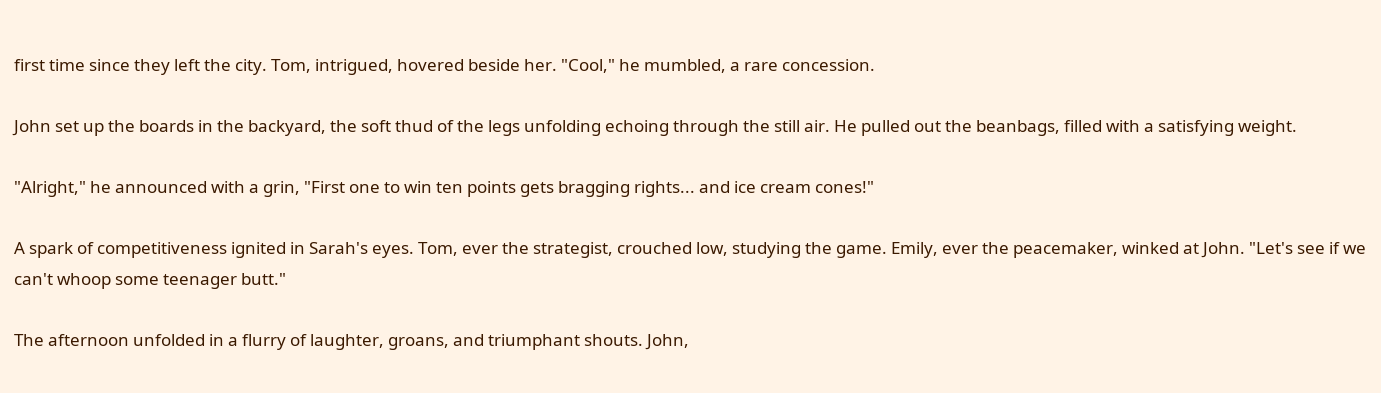first time since they left the city. Tom, intrigued, hovered beside her. "Cool," he mumbled, a rare concession.

John set up the boards in the backyard, the soft thud of the legs unfolding echoing through the still air. He pulled out the beanbags, filled with a satisfying weight.

"Alright," he announced with a grin, "First one to win ten points gets bragging rights... and ice cream cones!"

A spark of competitiveness ignited in Sarah's eyes. Tom, ever the strategist, crouched low, studying the game. Emily, ever the peacemaker, winked at John. "Let's see if we can't whoop some teenager butt."

The afternoon unfolded in a flurry of laughter, groans, and triumphant shouts. John,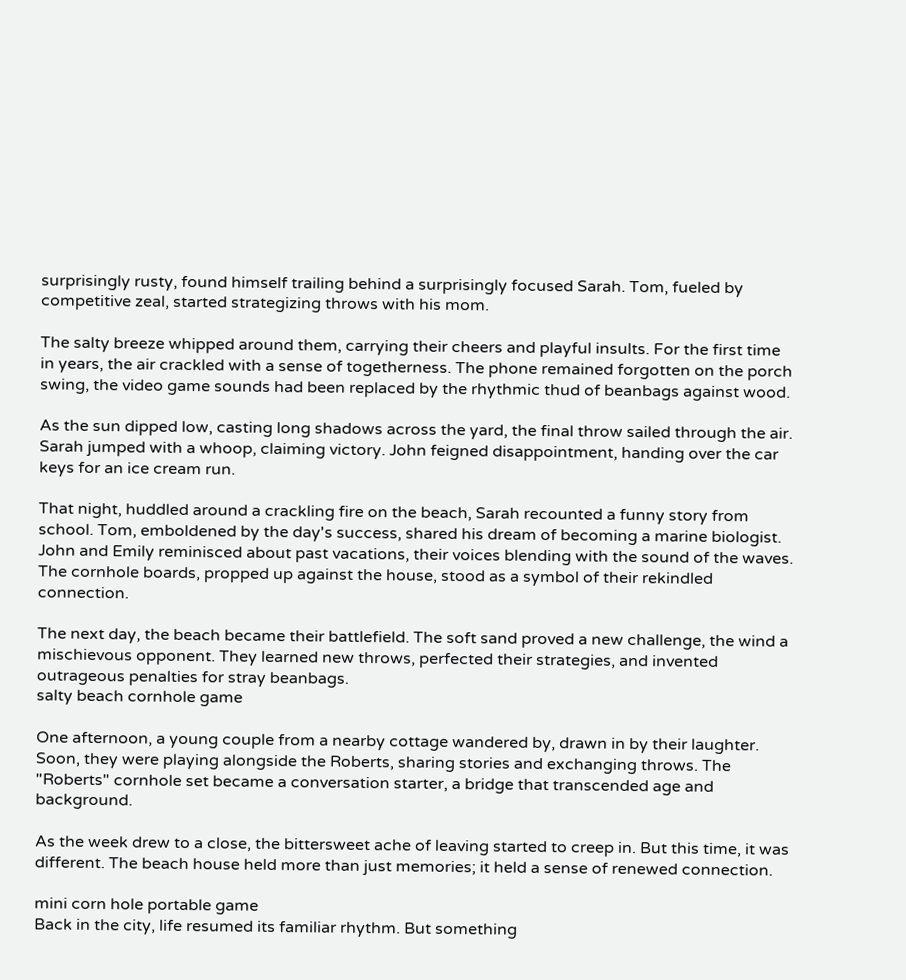surprisingly rusty, found himself trailing behind a surprisingly focused Sarah. Tom, fueled by competitive zeal, started strategizing throws with his mom.

The salty breeze whipped around them, carrying their cheers and playful insults. For the first time in years, the air crackled with a sense of togetherness. The phone remained forgotten on the porch swing, the video game sounds had been replaced by the rhythmic thud of beanbags against wood.

As the sun dipped low, casting long shadows across the yard, the final throw sailed through the air. Sarah jumped with a whoop, claiming victory. John feigned disappointment, handing over the car keys for an ice cream run.

That night, huddled around a crackling fire on the beach, Sarah recounted a funny story from school. Tom, emboldened by the day's success, shared his dream of becoming a marine biologist. John and Emily reminisced about past vacations, their voices blending with the sound of the waves. The cornhole boards, propped up against the house, stood as a symbol of their rekindled connection.

The next day, the beach became their battlefield. The soft sand proved a new challenge, the wind a mischievous opponent. They learned new throws, perfected their strategies, and invented outrageous penalties for stray beanbags.
salty beach cornhole game

One afternoon, a young couple from a nearby cottage wandered by, drawn in by their laughter. Soon, they were playing alongside the Roberts, sharing stories and exchanging throws. The "Roberts" cornhole set became a conversation starter, a bridge that transcended age and background.

As the week drew to a close, the bittersweet ache of leaving started to creep in. But this time, it was different. The beach house held more than just memories; it held a sense of renewed connection.

mini corn hole portable game
Back in the city, life resumed its familiar rhythm. But something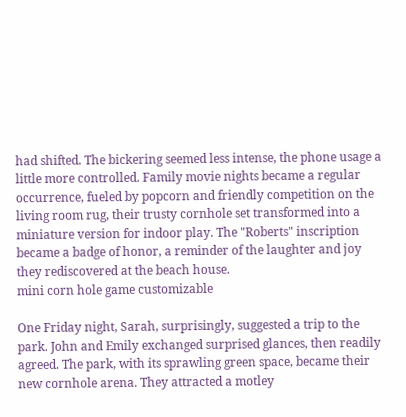had shifted. The bickering seemed less intense, the phone usage a little more controlled. Family movie nights became a regular occurrence, fueled by popcorn and friendly competition on the living room rug, their trusty cornhole set transformed into a miniature version for indoor play. The "Roberts" inscription became a badge of honor, a reminder of the laughter and joy they rediscovered at the beach house.
mini corn hole game customizable

One Friday night, Sarah, surprisingly, suggested a trip to the park. John and Emily exchanged surprised glances, then readily agreed. The park, with its sprawling green space, became their new cornhole arena. They attracted a motley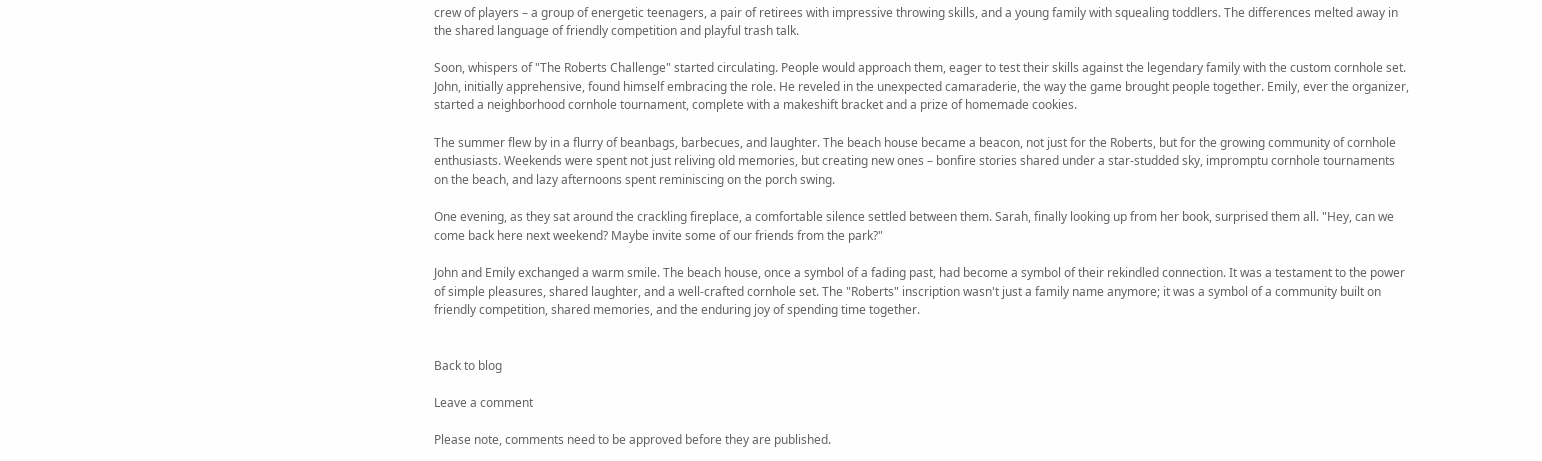crew of players – a group of energetic teenagers, a pair of retirees with impressive throwing skills, and a young family with squealing toddlers. The differences melted away in the shared language of friendly competition and playful trash talk.

Soon, whispers of "The Roberts Challenge" started circulating. People would approach them, eager to test their skills against the legendary family with the custom cornhole set. John, initially apprehensive, found himself embracing the role. He reveled in the unexpected camaraderie, the way the game brought people together. Emily, ever the organizer, started a neighborhood cornhole tournament, complete with a makeshift bracket and a prize of homemade cookies.

The summer flew by in a flurry of beanbags, barbecues, and laughter. The beach house became a beacon, not just for the Roberts, but for the growing community of cornhole enthusiasts. Weekends were spent not just reliving old memories, but creating new ones – bonfire stories shared under a star-studded sky, impromptu cornhole tournaments on the beach, and lazy afternoons spent reminiscing on the porch swing.

One evening, as they sat around the crackling fireplace, a comfortable silence settled between them. Sarah, finally looking up from her book, surprised them all. "Hey, can we come back here next weekend? Maybe invite some of our friends from the park?"

John and Emily exchanged a warm smile. The beach house, once a symbol of a fading past, had become a symbol of their rekindled connection. It was a testament to the power of simple pleasures, shared laughter, and a well-crafted cornhole set. The "Roberts" inscription wasn't just a family name anymore; it was a symbol of a community built on friendly competition, shared memories, and the enduring joy of spending time together.


Back to blog

Leave a comment

Please note, comments need to be approved before they are published.